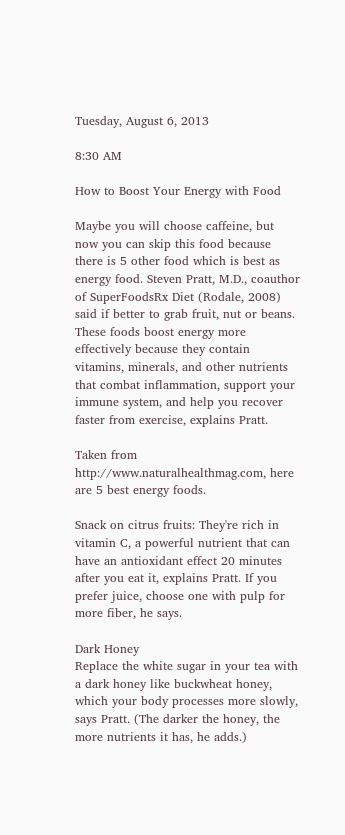Tuesday, August 6, 2013

8:30 AM

How to Boost Your Energy with Food

Maybe you will choose caffeine, but now you can skip this food because there is 5 other food which is best as energy food. Steven Pratt, M.D., coauthor of SuperFoodsRx Diet (Rodale, 2008) said if better to grab fruit, nut or beans. These foods boost energy more effectively because they contain vitamins, minerals, and other nutrients that combat inflammation, support your immune system, and help you recover faster from exercise, explains Pratt.

Taken from http://www.naturalhealthmag.com, here are 5 best energy foods.

Snack on citrus fruits: They're rich in vitamin C, a powerful nutrient that can have an antioxidant effect 20 minutes after you eat it, explains Pratt. If you prefer juice, choose one with pulp for more fiber, he says.

Dark Honey
Replace the white sugar in your tea with a dark honey like buckwheat honey, which your body processes more slowly, says Pratt. (The darker the honey, the more nutrients it has, he adds.)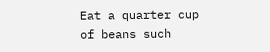Eat a quarter cup of beans such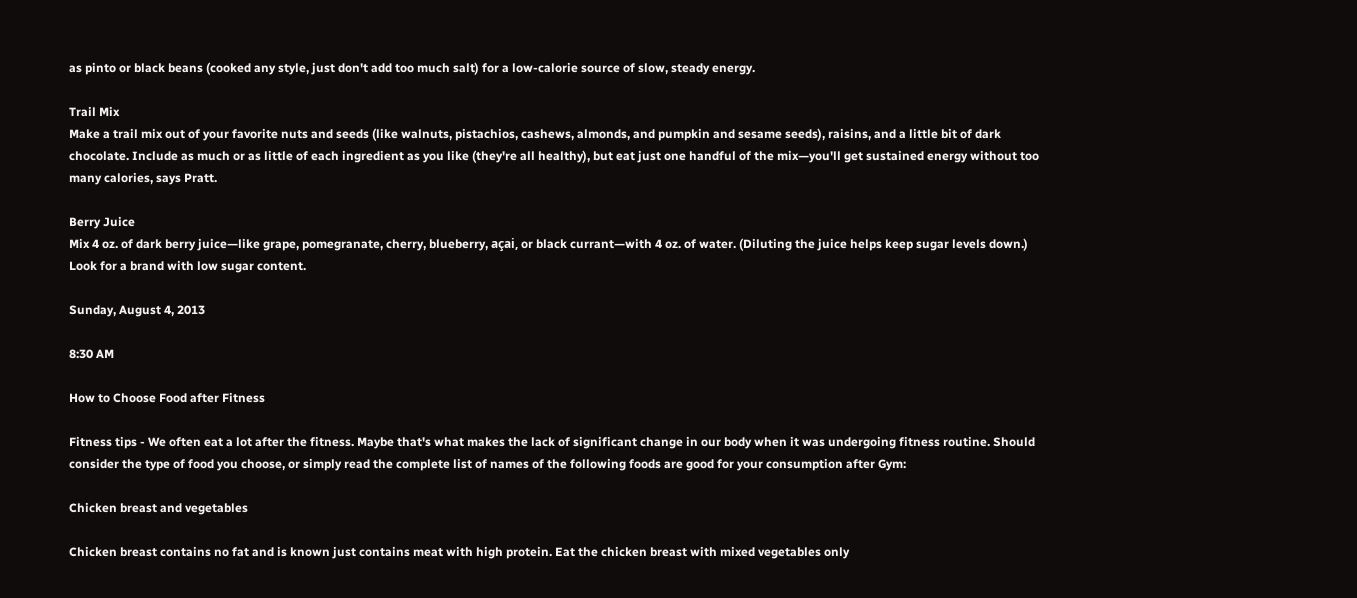as pinto or black beans (cooked any style, just don't add too much salt) for a low-calorie source of slow, steady energy.

Trail Mix
Make a trail mix out of your favorite nuts and seeds (like walnuts, pistachios, cashews, almonds, and pumpkin and sesame seeds), raisins, and a little bit of dark chocolate. Include as much or as little of each ingredient as you like (they're all healthy), but eat just one handful of the mix—you'll get sustained energy without too many calories, says Pratt.

Berry Juice
Mix 4 oz. of dark berry juice—like grape, pomegranate, cherry, blueberry, açai, or black currant—with 4 oz. of water. (Diluting the juice helps keep sugar levels down.) Look for a brand with low sugar content.

Sunday, August 4, 2013

8:30 AM

How to Choose Food after Fitness

Fitness tips - We often eat a lot after the fitness. Maybe that's what makes the lack of significant change in our body when it was undergoing fitness routine. Should consider the type of food you choose, or simply read the complete list of names of the following foods are good for your consumption after Gym:

Chicken breast and vegetables

Chicken breast contains no fat and is known just contains meat with high protein. Eat the chicken breast with mixed vegetables only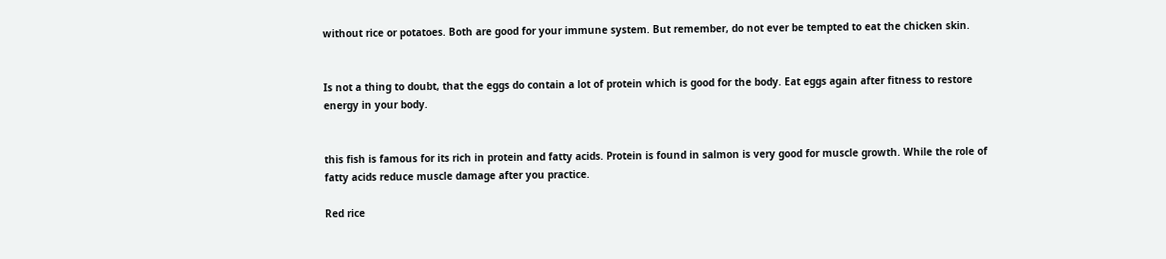without rice or potatoes. Both are good for your immune system. But remember, do not ever be tempted to eat the chicken skin.


Is not a thing to doubt, that the eggs do contain a lot of protein which is good for the body. Eat eggs again after fitness to restore energy in your body.


this fish is famous for its rich in protein and fatty acids. Protein is found in salmon is very good for muscle growth. While the role of fatty acids reduce muscle damage after you practice.

Red rice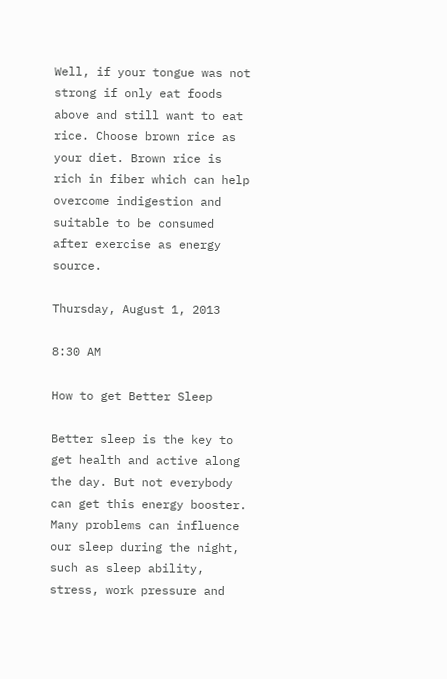Well, if your tongue was not strong if only eat foods above and still want to eat rice. Choose brown rice as your diet. Brown rice is rich in fiber which can help overcome indigestion and suitable to be consumed after exercise as energy source.

Thursday, August 1, 2013

8:30 AM

How to get Better Sleep

Better sleep is the key to get health and active along the day. But not everybody can get this energy booster. Many problems can influence our sleep during the night, such as sleep ability, stress, work pressure and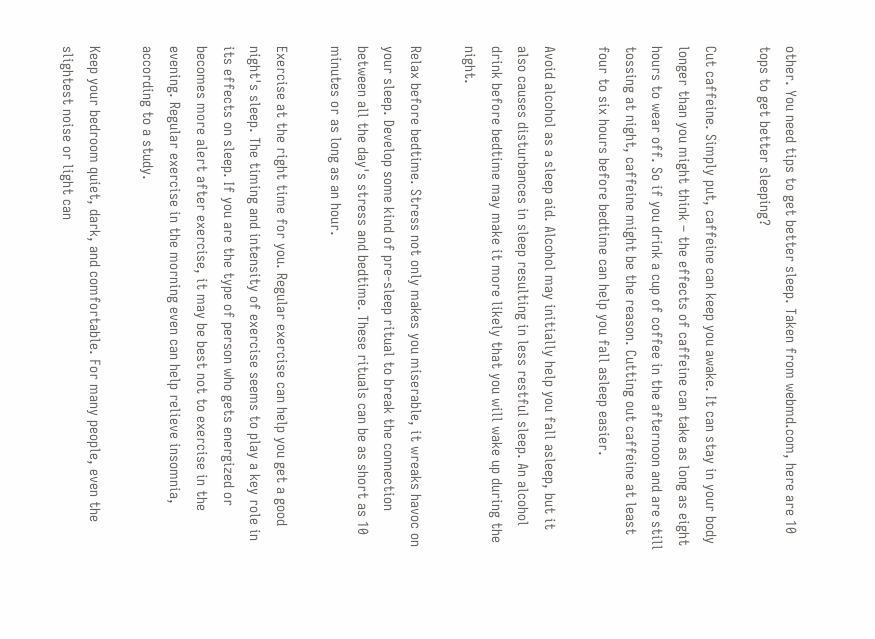other. You need tips to get better sleep. Taken from webmd.com, here are 10 tops to get better sleeping?

Cut caffeine. Simply put, caffeine can keep you awake. It can stay in your body longer than you might think – the effects of caffeine can take as long as eight hours to wear off. So if you drink a cup of coffee in the afternoon and are still tossing at night, caffeine might be the reason. Cutting out caffeine at least four to six hours before bedtime can help you fall asleep easier.

Avoid alcohol as a sleep aid. Alcohol may initially help you fall asleep, but it also causes disturbances in sleep resulting in less restful sleep. An alcohol drink before bedtime may make it more likely that you will wake up during the night.

Relax before bedtime. Stress not only makes you miserable, it wreaks havoc on your sleep. Develop some kind of pre-sleep ritual to break the connection between all the day's stress and bedtime. These rituals can be as short as 10 minutes or as long as an hour.

Exercise at the right time for you. Regular exercise can help you get a good night's sleep. The timing and intensity of exercise seems to play a key role in its effects on sleep. If you are the type of person who gets energized or becomes more alert after exercise, it may be best not to exercise in the evening. Regular exercise in the morning even can help relieve insomnia, according to a study.

Keep your bedroom quiet, dark, and comfortable. For many people, even the slightest noise or light can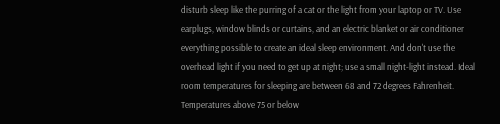disturb sleep like the purring of a cat or the light from your laptop or TV. Use earplugs, window blinds or curtains, and an electric blanket or air conditioner everything possible to create an ideal sleep environment. And don't use the overhead light if you need to get up at night; use a small night-light instead. Ideal room temperatures for sleeping are between 68 and 72 degrees Fahrenheit. Temperatures above 75 or below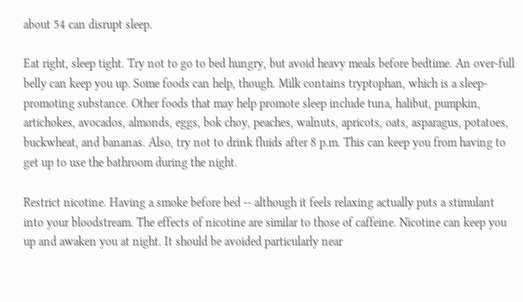about 54 can disrupt sleep.

Eat right, sleep tight. Try not to go to bed hungry, but avoid heavy meals before bedtime. An over-full belly can keep you up. Some foods can help, though. Milk contains tryptophan, which is a sleep-promoting substance. Other foods that may help promote sleep include tuna, halibut, pumpkin, artichokes, avocados, almonds, eggs, bok choy, peaches, walnuts, apricots, oats, asparagus, potatoes, buckwheat, and bananas. Also, try not to drink fluids after 8 p.m. This can keep you from having to get up to use the bathroom during the night.

Restrict nicotine. Having a smoke before bed -- although it feels relaxing actually puts a stimulant into your bloodstream. The effects of nicotine are similar to those of caffeine. Nicotine can keep you up and awaken you at night. It should be avoided particularly near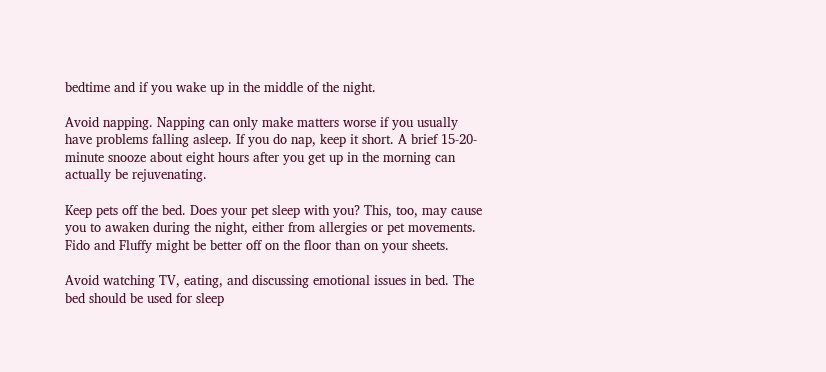bedtime and if you wake up in the middle of the night.

Avoid napping. Napping can only make matters worse if you usually have problems falling asleep. If you do nap, keep it short. A brief 15-20-minute snooze about eight hours after you get up in the morning can actually be rejuvenating.

Keep pets off the bed. Does your pet sleep with you? This, too, may cause you to awaken during the night, either from allergies or pet movements. Fido and Fluffy might be better off on the floor than on your sheets.

Avoid watching TV, eating, and discussing emotional issues in bed. The bed should be used for sleep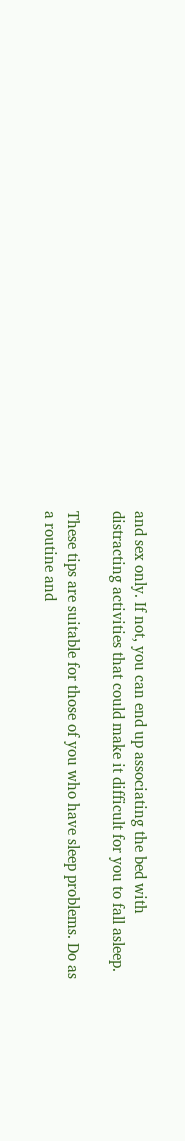and sex only. If not, you can end up associating the bed with distracting activities that could make it difficult for you to fall asleep.

These tips are suitable for those of you who have sleep problems. Do as a routine and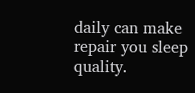daily can make repair you sleep quality.